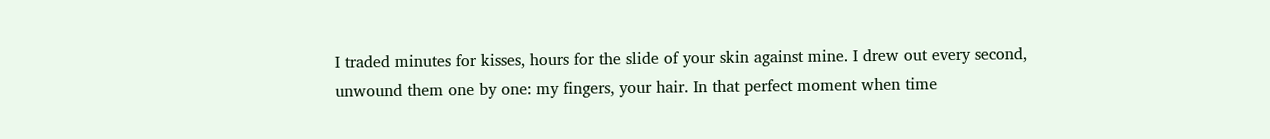I traded minutes for kisses, hours for the slide of your skin against mine. I drew out every second, unwound them one by one: my fingers, your hair. In that perfect moment when time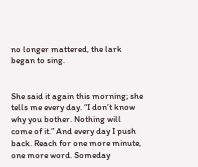no longer mattered, the lark began to sing.


She said it again this morning; she tells me every day. “I don’t know why you bother. Nothing will come of it.” And every day I push back. Reach for one more minute, one more word. Someday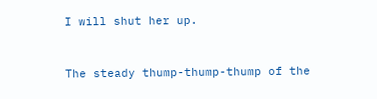I will shut her up.


The steady thump-thump-thump of the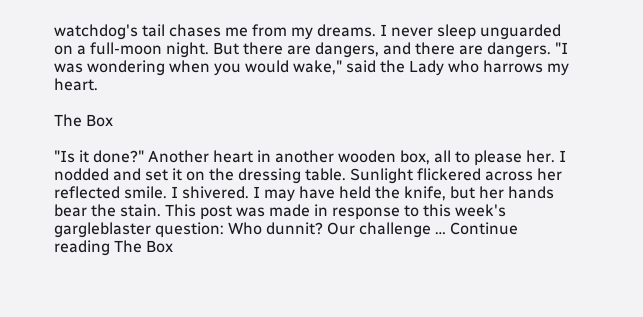watchdog's tail chases me from my dreams. I never sleep unguarded on a full-moon night. But there are dangers, and there are dangers. "I was wondering when you would wake," said the Lady who harrows my heart.

The Box

"Is it done?" Another heart in another wooden box, all to please her. I nodded and set it on the dressing table. Sunlight flickered across her reflected smile. I shivered. I may have held the knife, but her hands bear the stain. This post was made in response to this week's gargleblaster question: Who dunnit? Our challenge … Continue reading The Box